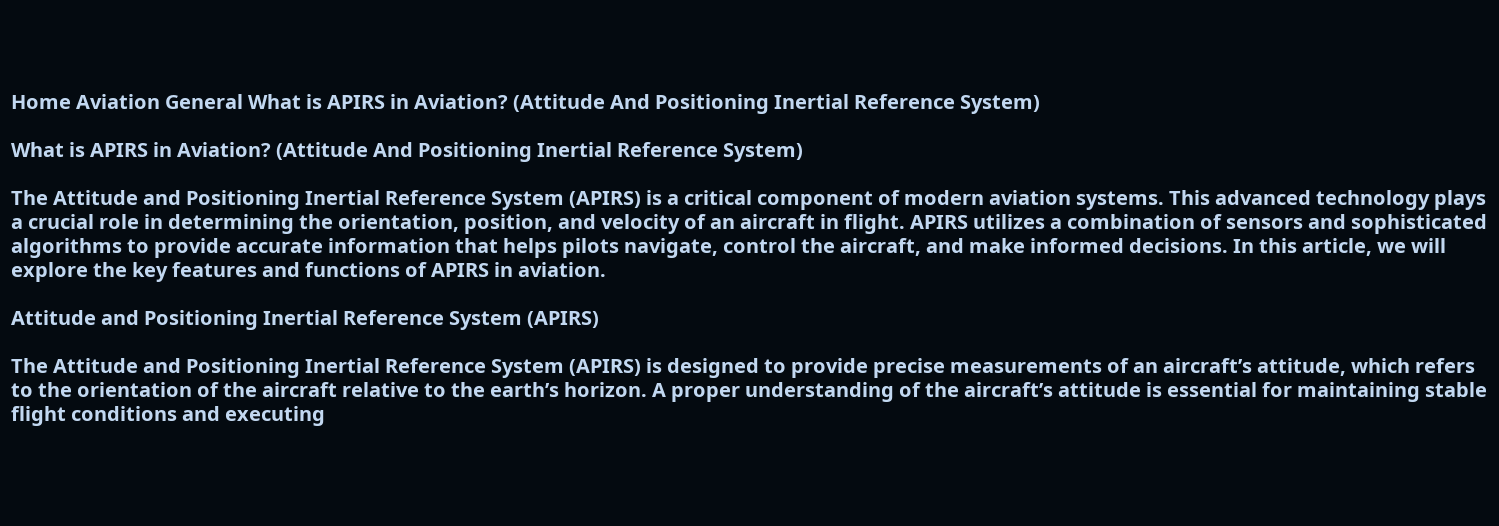Home Aviation General What is APIRS in Aviation? (Attitude And Positioning Inertial Reference System)

What is APIRS in Aviation? (Attitude And Positioning Inertial Reference System)

The Attitude and Positioning Inertial Reference System (APIRS) is a critical component of modern aviation systems. This advanced technology plays a crucial role in determining the orientation, position, and velocity of an aircraft in flight. APIRS utilizes a combination of sensors and sophisticated algorithms to provide accurate information that helps pilots navigate, control the aircraft, and make informed decisions. In this article, we will explore the key features and functions of APIRS in aviation.

Attitude and Positioning Inertial Reference System (APIRS)

The Attitude and Positioning Inertial Reference System (APIRS) is designed to provide precise measurements of an aircraft’s attitude, which refers to the orientation of the aircraft relative to the earth’s horizon. A proper understanding of the aircraft’s attitude is essential for maintaining stable flight conditions and executing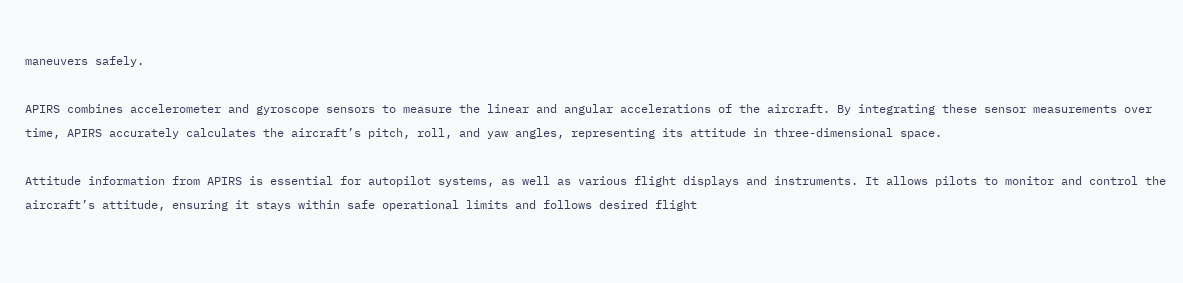maneuvers safely.

APIRS combines accelerometer and gyroscope sensors to measure the linear and angular accelerations of the aircraft. By integrating these sensor measurements over time, APIRS accurately calculates the aircraft’s pitch, roll, and yaw angles, representing its attitude in three-dimensional space.

Attitude information from APIRS is essential for autopilot systems, as well as various flight displays and instruments. It allows pilots to monitor and control the aircraft’s attitude, ensuring it stays within safe operational limits and follows desired flight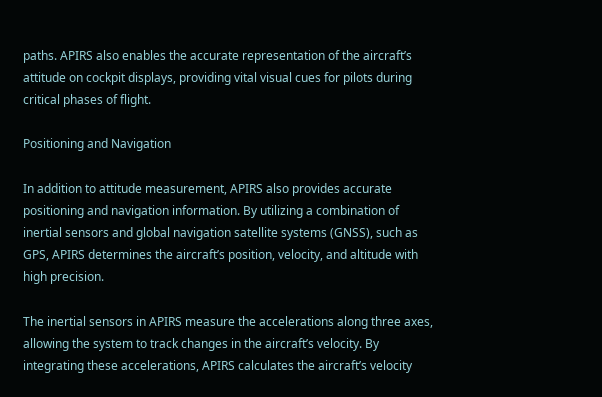paths. APIRS also enables the accurate representation of the aircraft’s attitude on cockpit displays, providing vital visual cues for pilots during critical phases of flight.

Positioning and Navigation

In addition to attitude measurement, APIRS also provides accurate positioning and navigation information. By utilizing a combination of inertial sensors and global navigation satellite systems (GNSS), such as GPS, APIRS determines the aircraft’s position, velocity, and altitude with high precision.

The inertial sensors in APIRS measure the accelerations along three axes, allowing the system to track changes in the aircraft’s velocity. By integrating these accelerations, APIRS calculates the aircraft’s velocity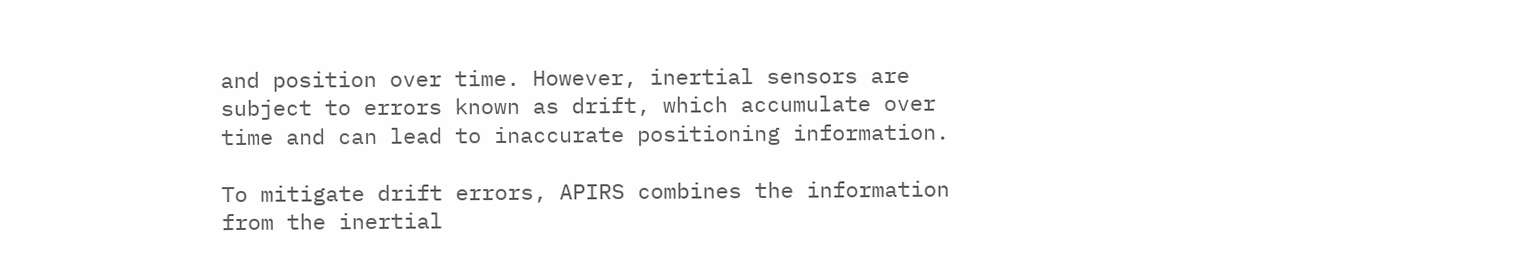and position over time. However, inertial sensors are subject to errors known as drift, which accumulate over time and can lead to inaccurate positioning information.

To mitigate drift errors, APIRS combines the information from the inertial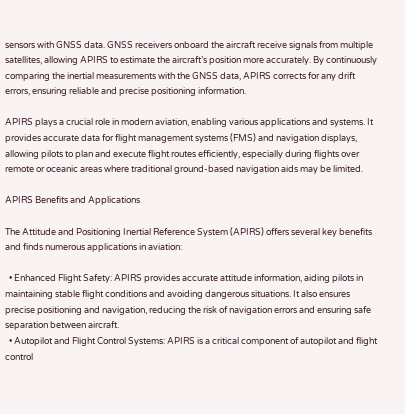sensors with GNSS data. GNSS receivers onboard the aircraft receive signals from multiple satellites, allowing APIRS to estimate the aircraft’s position more accurately. By continuously comparing the inertial measurements with the GNSS data, APIRS corrects for any drift errors, ensuring reliable and precise positioning information.

APIRS plays a crucial role in modern aviation, enabling various applications and systems. It provides accurate data for flight management systems (FMS) and navigation displays, allowing pilots to plan and execute flight routes efficiently, especially during flights over remote or oceanic areas where traditional ground-based navigation aids may be limited.

APIRS Benefits and Applications

The Attitude and Positioning Inertial Reference System (APIRS) offers several key benefits and finds numerous applications in aviation:

  • Enhanced Flight Safety: APIRS provides accurate attitude information, aiding pilots in maintaining stable flight conditions and avoiding dangerous situations. It also ensures precise positioning and navigation, reducing the risk of navigation errors and ensuring safe separation between aircraft.
  • Autopilot and Flight Control Systems: APIRS is a critical component of autopilot and flight control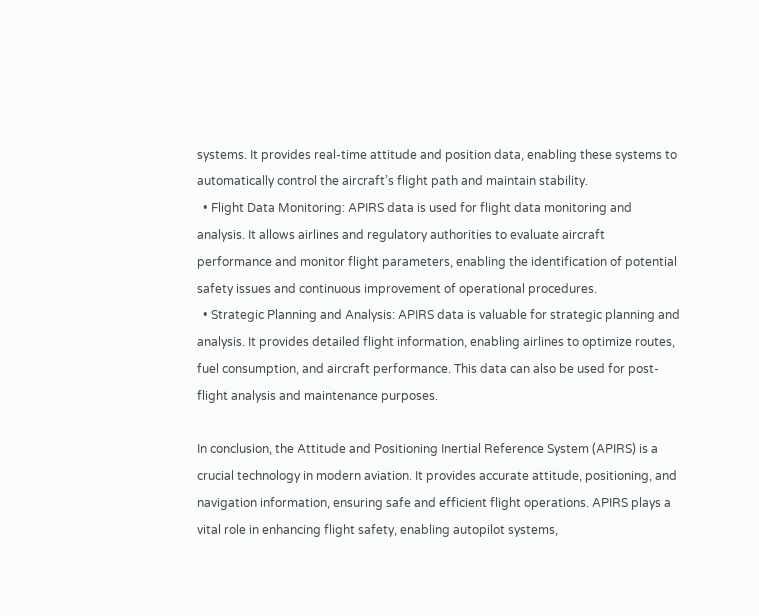systems. It provides real-time attitude and position data, enabling these systems to automatically control the aircraft’s flight path and maintain stability.
  • Flight Data Monitoring: APIRS data is used for flight data monitoring and analysis. It allows airlines and regulatory authorities to evaluate aircraft performance and monitor flight parameters, enabling the identification of potential safety issues and continuous improvement of operational procedures.
  • Strategic Planning and Analysis: APIRS data is valuable for strategic planning and analysis. It provides detailed flight information, enabling airlines to optimize routes, fuel consumption, and aircraft performance. This data can also be used for post-flight analysis and maintenance purposes.

In conclusion, the Attitude and Positioning Inertial Reference System (APIRS) is a crucial technology in modern aviation. It provides accurate attitude, positioning, and navigation information, ensuring safe and efficient flight operations. APIRS plays a vital role in enhancing flight safety, enabling autopilot systems,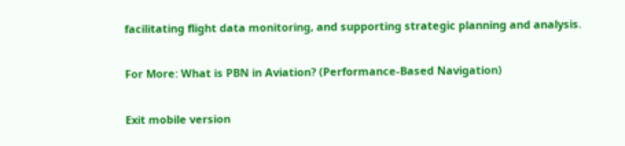facilitating flight data monitoring, and supporting strategic planning and analysis.

For More: What is PBN in Aviation? (Performance-Based Navigation)

Exit mobile version